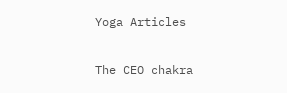Yoga Articles

The CEO chakra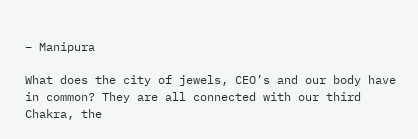– Manipura

What does the city of jewels, CEO’s and our body have in common? They are all connected with our third Chakra, the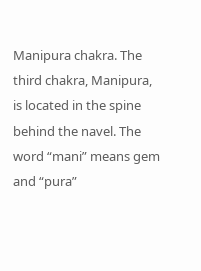Manipura chakra. The third chakra, Manipura, is located in the spine behind the navel. The word “mani” means gem and “pura”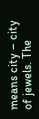means city – city of jewels. The